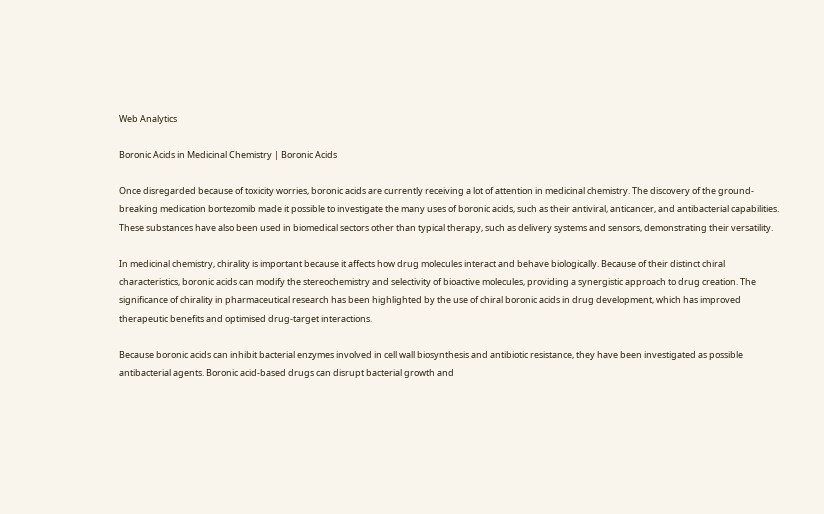Web Analytics

Boronic Acids in Medicinal Chemistry | Boronic Acids

Once disregarded because of toxicity worries, boronic acids are currently receiving a lot of attention in medicinal chemistry. The discovery of the ground-breaking medication bortezomib made it possible to investigate the many uses of boronic acids, such as their antiviral, anticancer, and antibacterial capabilities. These substances have also been used in biomedical sectors other than typical therapy, such as delivery systems and sensors, demonstrating their versatility.

In medicinal chemistry, chirality is important because it affects how drug molecules interact and behave biologically. Because of their distinct chiral characteristics, boronic acids can modify the stereochemistry and selectivity of bioactive molecules, providing a synergistic approach to drug creation. The significance of chirality in pharmaceutical research has been highlighted by the use of chiral boronic acids in drug development, which has improved therapeutic benefits and optimised drug-target interactions.

Because boronic acids can inhibit bacterial enzymes involved in cell wall biosynthesis and antibiotic resistance, they have been investigated as possible antibacterial agents. Boronic acid-based drugs can disrupt bacterial growth and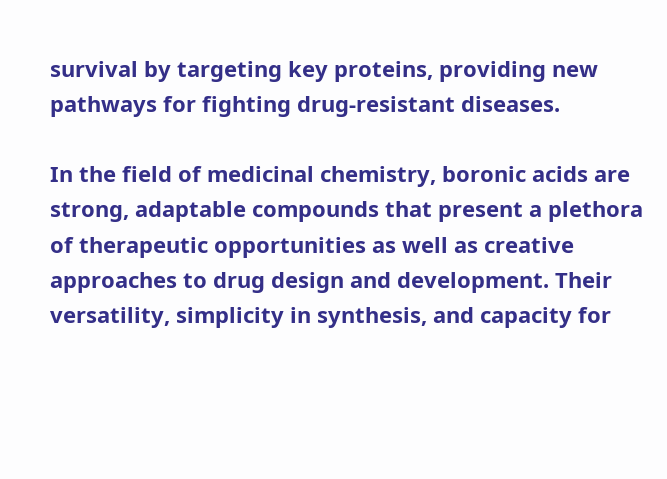survival by targeting key proteins, providing new pathways for fighting drug-resistant diseases.

In the field of medicinal chemistry, boronic acids are strong, adaptable compounds that present a plethora of therapeutic opportunities as well as creative approaches to drug design and development. Their versatility, simplicity in synthesis, and capacity for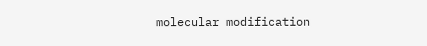molecular modification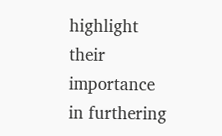highlight their importance in furthering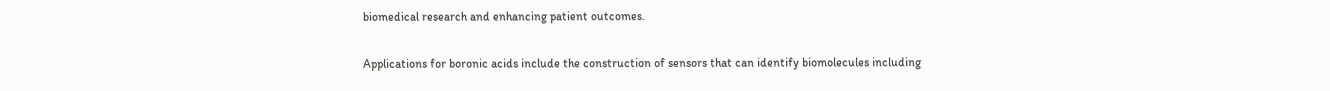biomedical research and enhancing patient outcomes.

Applications for boronic acids include the construction of sensors that can identify biomolecules including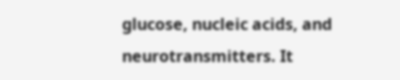glucose, nucleic acids, and neurotransmitters. It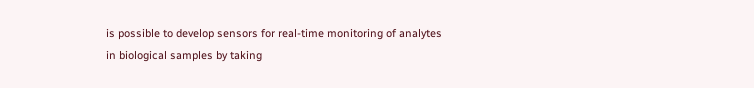is possible to develop sensors for real-time monitoring of analytes in biological samples by taking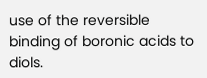use of the reversible binding of boronic acids to diols.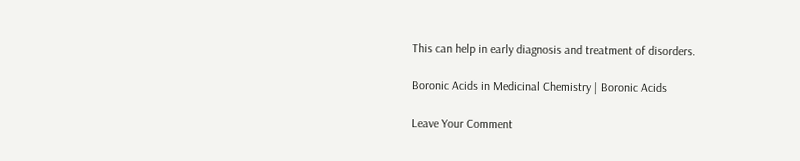This can help in early diagnosis and treatment of disorders.

Boronic Acids in Medicinal Chemistry | Boronic Acids

Leave Your Comment